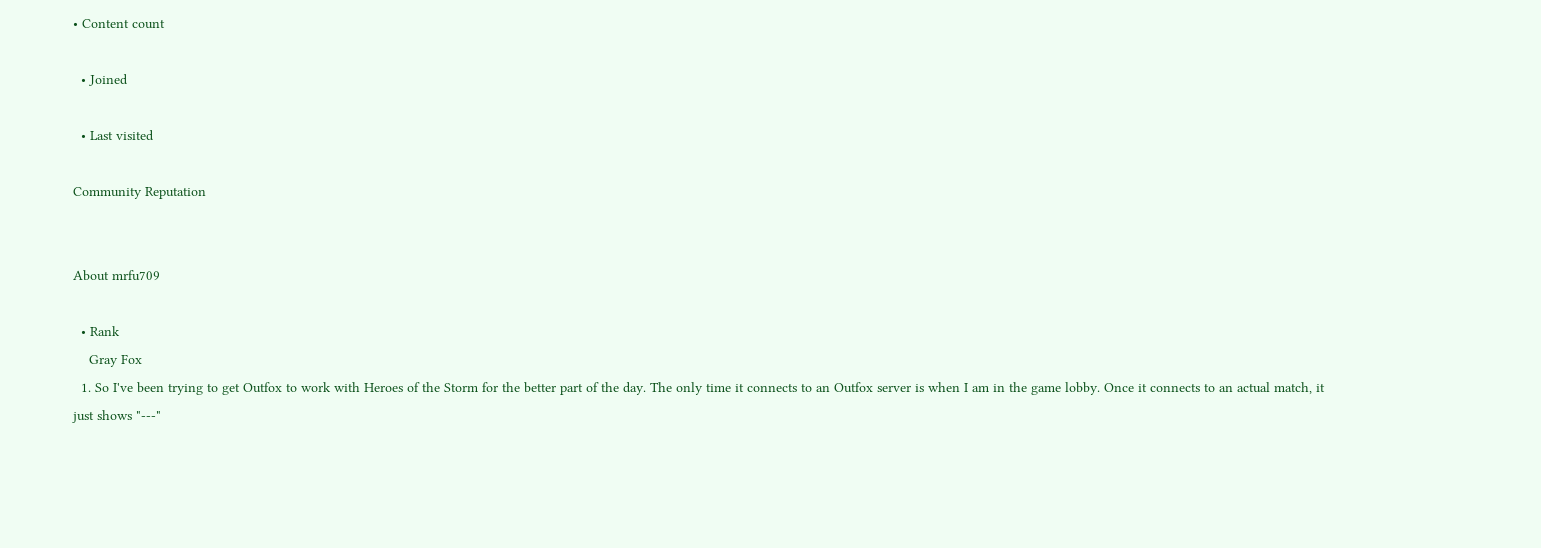• Content count

  • Joined

  • Last visited

Community Reputation


About mrfu709

  • Rank
    Gray Fox
  1. So I've been trying to get Outfox to work with Heroes of the Storm for the better part of the day. The only time it connects to an Outfox server is when I am in the game lobby. Once it connects to an actual match, it just shows "---"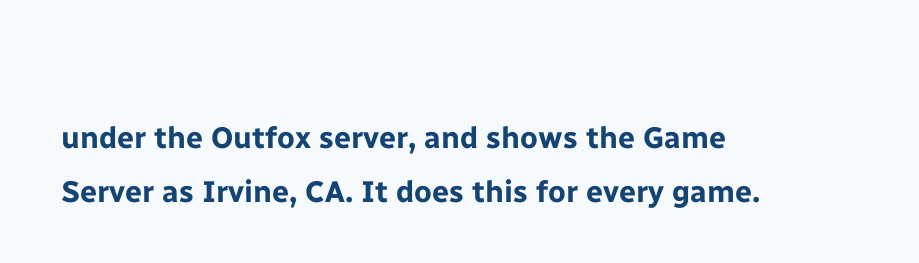under the Outfox server, and shows the Game Server as Irvine, CA. It does this for every game.